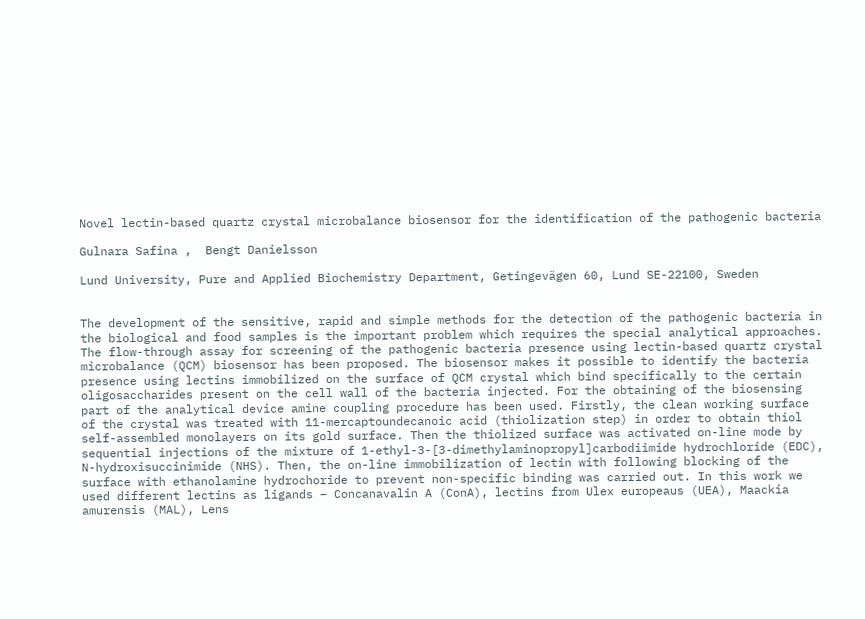Novel lectin-based quartz crystal microbalance biosensor for the identification of the pathogenic bacteria

Gulnara Safina ,  Bengt Danielsson

Lund University, Pure and Applied Biochemistry Department, Getingevägen 60, Lund SE-22100, Sweden


The development of the sensitive, rapid and simple methods for the detection of the pathogenic bacteria in the biological and food samples is the important problem which requires the special analytical approaches. The flow-through assay for screening of the pathogenic bacteria presence using lectin-based quartz crystal microbalance (QCM) biosensor has been proposed. The biosensor makes it possible to identify the bacteria presence using lectins immobilized on the surface of QCM crystal which bind specifically to the certain oligosaccharides present on the cell wall of the bacteria injected. For the obtaining of the biosensing part of the analytical device amine coupling procedure has been used. Firstly, the clean working surface of the crystal was treated with 11-mercaptoundecanoic acid (thiolization step) in order to obtain thiol self-assembled monolayers on its gold surface. Then the thiolized surface was activated on-line mode by sequential injections of the mixture of 1-ethyl-3-[3-dimethylaminopropyl]carbodiimide hydrochloride (EDC), N-hydroxisuccinimide (NHS). Then, the on-line immobilization of lectin with following blocking of the surface with ethanolamine hydrochoride to prevent non-specific binding was carried out. In this work we used different lectins as ligands – Concanavalin A (ConA), lectins from Ulex europeaus (UEA), Maackia amurensis (MAL), Lens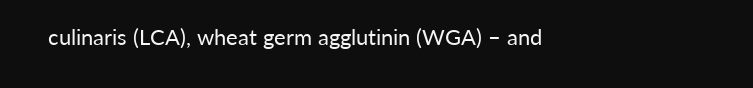culinaris (LCA), wheat germ agglutinin (WGA) – and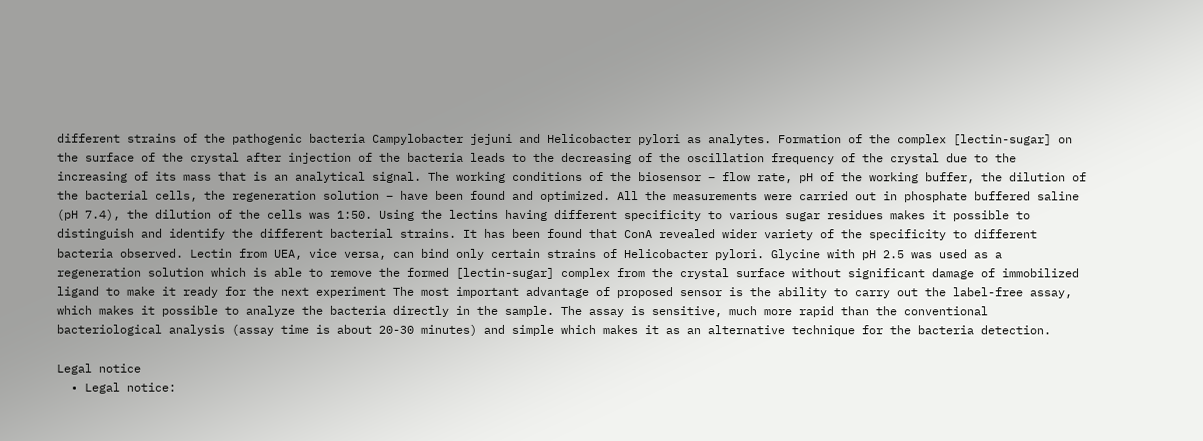different strains of the pathogenic bacteria Campylobacter jejuni and Helicobacter pylori as analytes. Formation of the complex [lectin-sugar] on the surface of the crystal after injection of the bacteria leads to the decreasing of the oscillation frequency of the crystal due to the increasing of its mass that is an analytical signal. The working conditions of the biosensor – flow rate, pH of the working buffer, the dilution of the bacterial cells, the regeneration solution – have been found and optimized. All the measurements were carried out in phosphate buffered saline (pH 7.4), the dilution of the cells was 1:50. Using the lectins having different specificity to various sugar residues makes it possible to distinguish and identify the different bacterial strains. It has been found that ConA revealed wider variety of the specificity to different bacteria observed. Lectin from UEA, vice versa, can bind only certain strains of Helicobacter pylori. Glycine with pH 2.5 was used as a regeneration solution which is able to remove the formed [lectin-sugar] complex from the crystal surface without significant damage of immobilized ligand to make it ready for the next experiment The most important advantage of proposed sensor is the ability to carry out the label-free assay, which makes it possible to analyze the bacteria directly in the sample. The assay is sensitive, much more rapid than the conventional bacteriological analysis (assay time is about 20-30 minutes) and simple which makes it as an alternative technique for the bacteria detection.

Legal notice
  • Legal notice: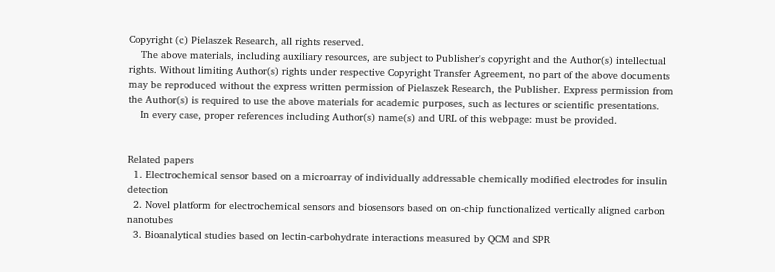Copyright (c) Pielaszek Research, all rights reserved.
    The above materials, including auxiliary resources, are subject to Publisher's copyright and the Author(s) intellectual rights. Without limiting Author(s) rights under respective Copyright Transfer Agreement, no part of the above documents may be reproduced without the express written permission of Pielaszek Research, the Publisher. Express permission from the Author(s) is required to use the above materials for academic purposes, such as lectures or scientific presentations.
    In every case, proper references including Author(s) name(s) and URL of this webpage: must be provided.


Related papers
  1. Electrochemical sensor based on a microarray of individually addressable chemically modified electrodes for insulin detection
  2. Novel platform for electrochemical sensors and biosensors based on on-chip functionalized vertically aligned carbon nanotubes
  3. Bioanalytical studies based on lectin-carbohydrate interactions measured by QCM and SPR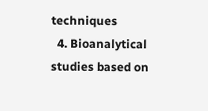techniques
  4. Bioanalytical studies based on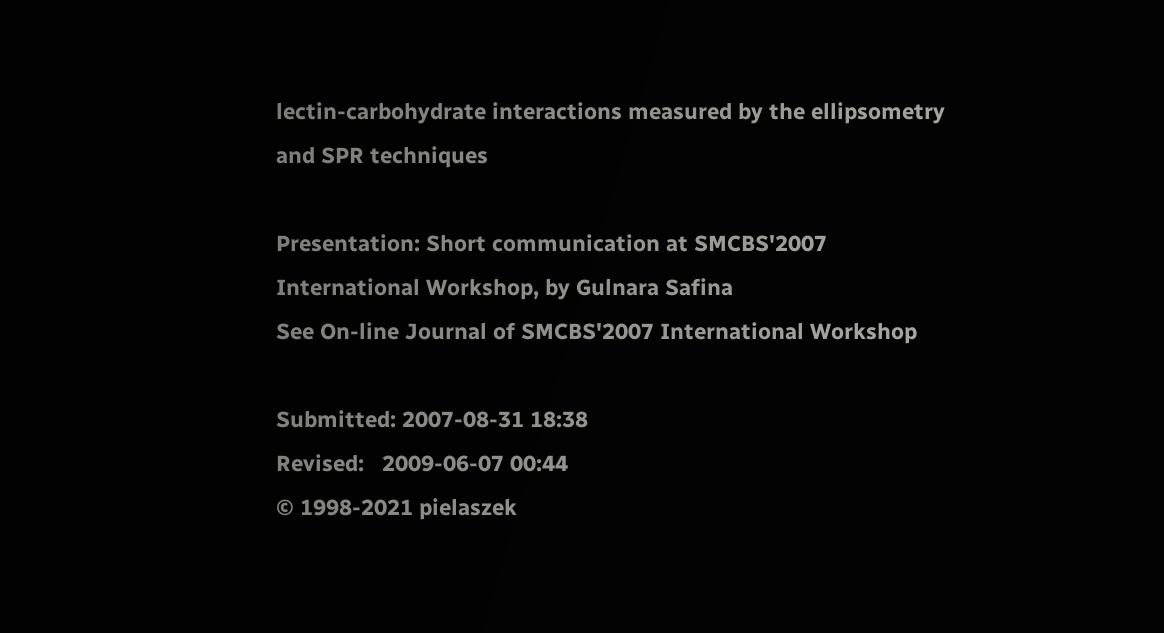lectin-carbohydrate interactions measured by the ellipsometry and SPR techniques

Presentation: Short communication at SMCBS'2007 International Workshop, by Gulnara Safina
See On-line Journal of SMCBS'2007 International Workshop

Submitted: 2007-08-31 18:38
Revised:   2009-06-07 00:44
© 1998-2021 pielaszek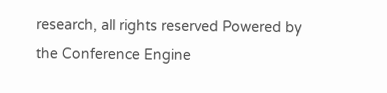research, all rights reserved Powered by the Conference Engine